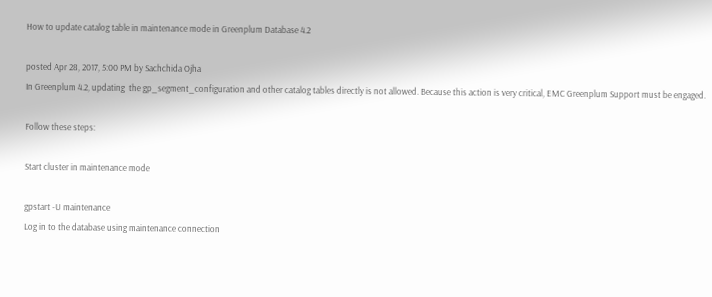How to update catalog table in maintenance mode in Greenplum Database 4.2

posted Apr 28, 2017, 5:00 PM by Sachchida Ojha
In Greenplum 4.2, updating  the gp_segment_configuration and other catalog tables directly is not allowed. Because this action is very critical, EMC Greenplum Support must be engaged.

Follow these steps:

Start cluster in maintenance mode

gpstart -U maintenance
Log in to the database using maintenance connection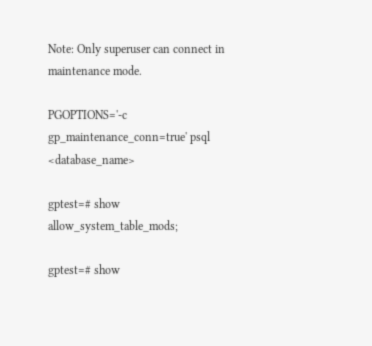Note: Only superuser can connect in maintenance mode.

PGOPTIONS='-c gp_maintenance_conn=true' psql <database_name>

gptest=# show allow_system_table_mods;

gptest=# show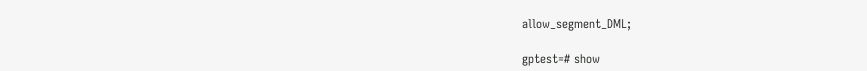allow_segment_DML;

gptest=# show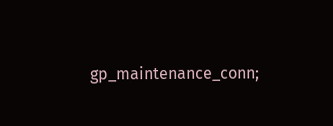gp_maintenance_conn;